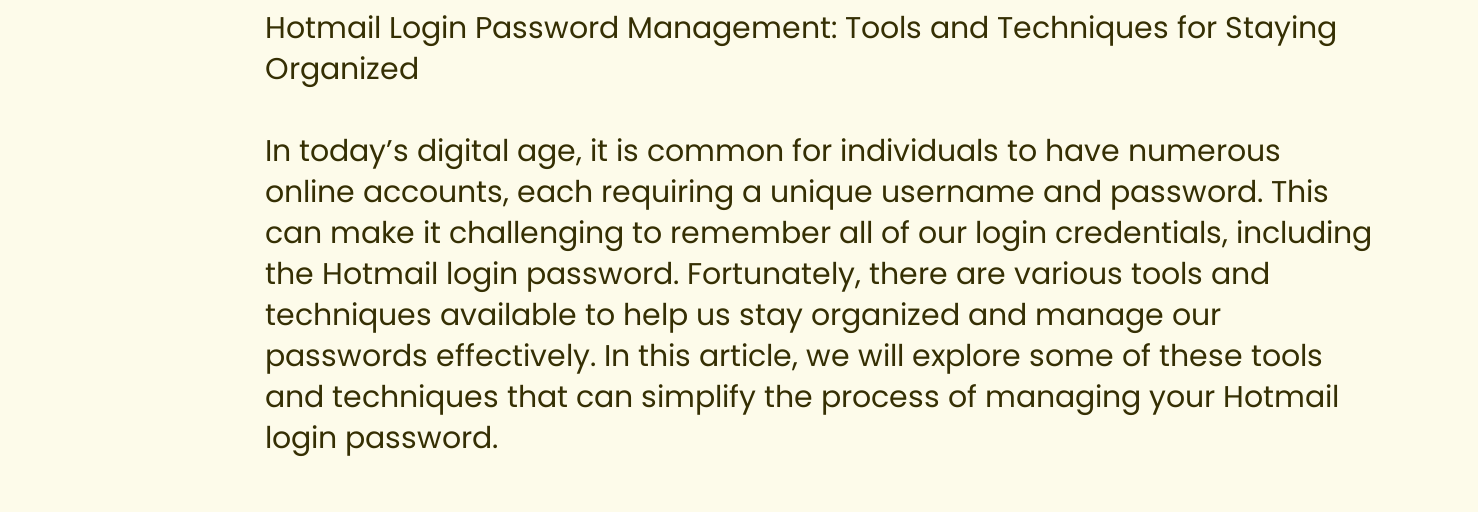Hotmail Login Password Management: Tools and Techniques for Staying Organized

In today’s digital age, it is common for individuals to have numerous online accounts, each requiring a unique username and password. This can make it challenging to remember all of our login credentials, including the Hotmail login password. Fortunately, there are various tools and techniques available to help us stay organized and manage our passwords effectively. In this article, we will explore some of these tools and techniques that can simplify the process of managing your Hotmail login password.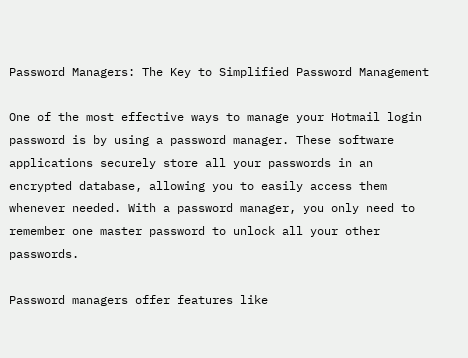Password Managers: The Key to Simplified Password Management

One of the most effective ways to manage your Hotmail login password is by using a password manager. These software applications securely store all your passwords in an encrypted database, allowing you to easily access them whenever needed. With a password manager, you only need to remember one master password to unlock all your other passwords.

Password managers offer features like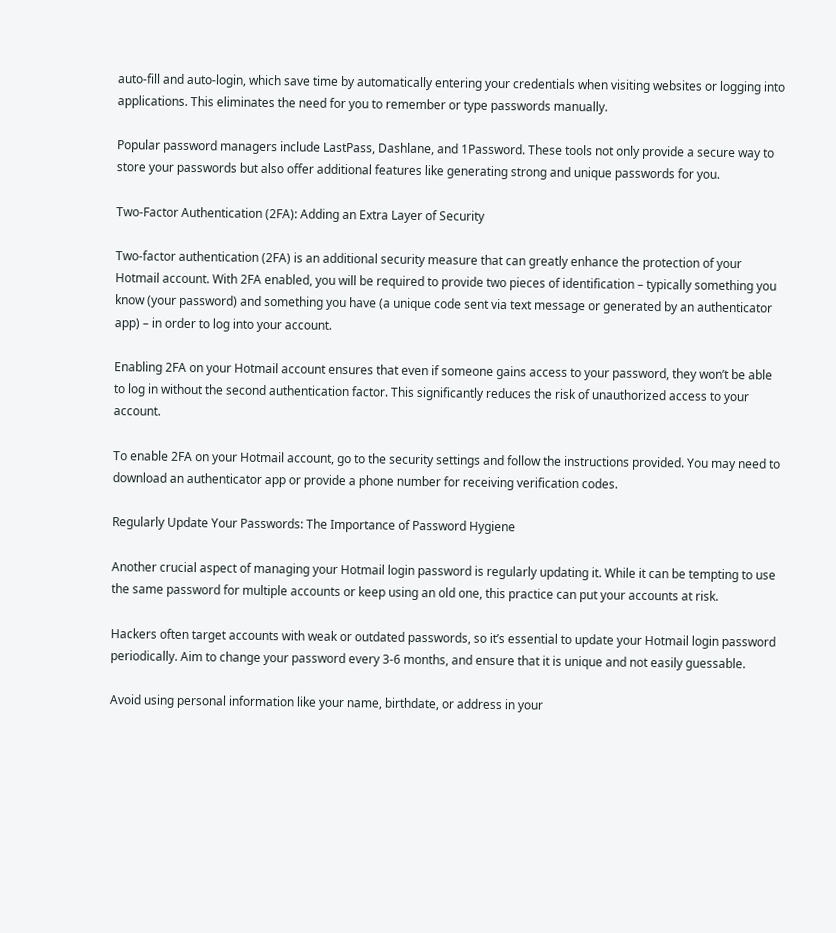auto-fill and auto-login, which save time by automatically entering your credentials when visiting websites or logging into applications. This eliminates the need for you to remember or type passwords manually.

Popular password managers include LastPass, Dashlane, and 1Password. These tools not only provide a secure way to store your passwords but also offer additional features like generating strong and unique passwords for you.

Two-Factor Authentication (2FA): Adding an Extra Layer of Security

Two-factor authentication (2FA) is an additional security measure that can greatly enhance the protection of your Hotmail account. With 2FA enabled, you will be required to provide two pieces of identification – typically something you know (your password) and something you have (a unique code sent via text message or generated by an authenticator app) – in order to log into your account.

Enabling 2FA on your Hotmail account ensures that even if someone gains access to your password, they won’t be able to log in without the second authentication factor. This significantly reduces the risk of unauthorized access to your account.

To enable 2FA on your Hotmail account, go to the security settings and follow the instructions provided. You may need to download an authenticator app or provide a phone number for receiving verification codes.

Regularly Update Your Passwords: The Importance of Password Hygiene

Another crucial aspect of managing your Hotmail login password is regularly updating it. While it can be tempting to use the same password for multiple accounts or keep using an old one, this practice can put your accounts at risk.

Hackers often target accounts with weak or outdated passwords, so it’s essential to update your Hotmail login password periodically. Aim to change your password every 3-6 months, and ensure that it is unique and not easily guessable.

Avoid using personal information like your name, birthdate, or address in your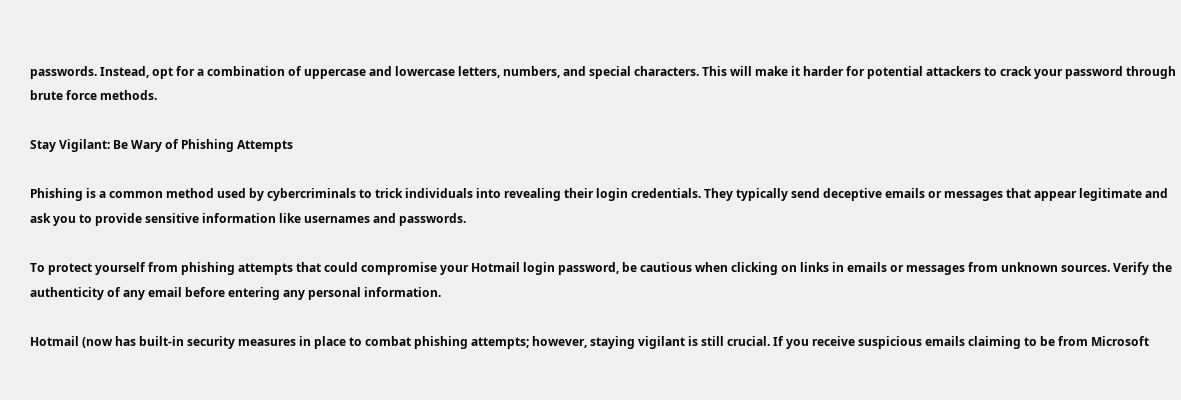passwords. Instead, opt for a combination of uppercase and lowercase letters, numbers, and special characters. This will make it harder for potential attackers to crack your password through brute force methods.

Stay Vigilant: Be Wary of Phishing Attempts

Phishing is a common method used by cybercriminals to trick individuals into revealing their login credentials. They typically send deceptive emails or messages that appear legitimate and ask you to provide sensitive information like usernames and passwords.

To protect yourself from phishing attempts that could compromise your Hotmail login password, be cautious when clicking on links in emails or messages from unknown sources. Verify the authenticity of any email before entering any personal information.

Hotmail (now has built-in security measures in place to combat phishing attempts; however, staying vigilant is still crucial. If you receive suspicious emails claiming to be from Microsoft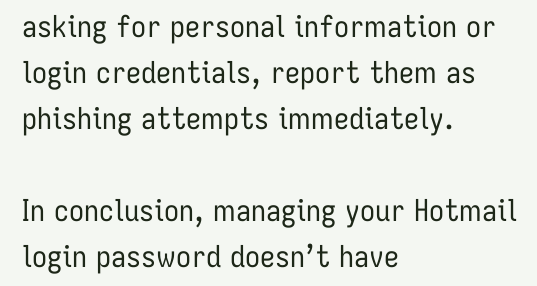asking for personal information or login credentials, report them as phishing attempts immediately.

In conclusion, managing your Hotmail login password doesn’t have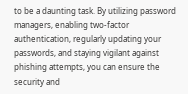to be a daunting task. By utilizing password managers, enabling two-factor authentication, regularly updating your passwords, and staying vigilant against phishing attempts, you can ensure the security and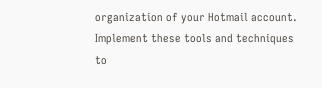organization of your Hotmail account. Implement these tools and techniques to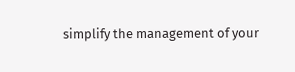simplify the management of your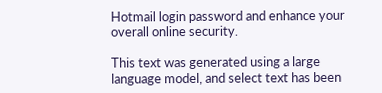Hotmail login password and enhance your overall online security.

This text was generated using a large language model, and select text has been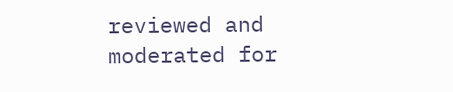reviewed and moderated for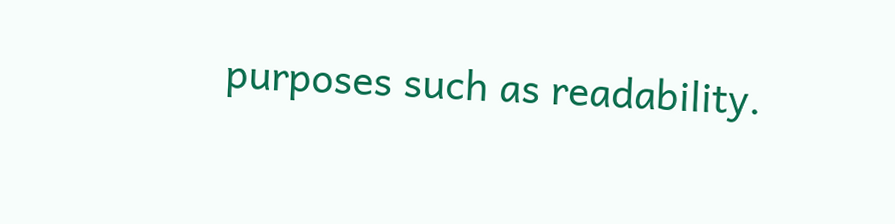purposes such as readability.